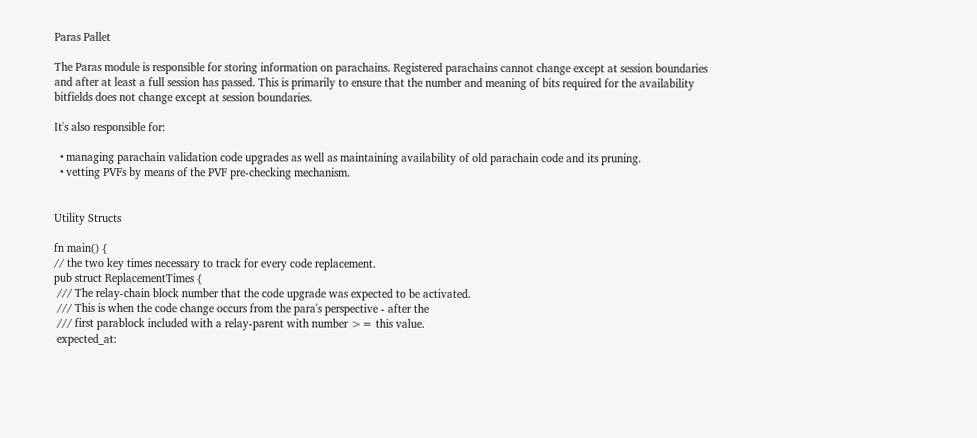Paras Pallet

The Paras module is responsible for storing information on parachains. Registered parachains cannot change except at session boundaries and after at least a full session has passed. This is primarily to ensure that the number and meaning of bits required for the availability bitfields does not change except at session boundaries.

It's also responsible for:

  • managing parachain validation code upgrades as well as maintaining availability of old parachain code and its pruning.
  • vetting PVFs by means of the PVF pre-checking mechanism.


Utility Structs

fn main() {
// the two key times necessary to track for every code replacement.
pub struct ReplacementTimes {
 /// The relay-chain block number that the code upgrade was expected to be activated.
 /// This is when the code change occurs from the para's perspective - after the
 /// first parablock included with a relay-parent with number >= this value.
 expected_at: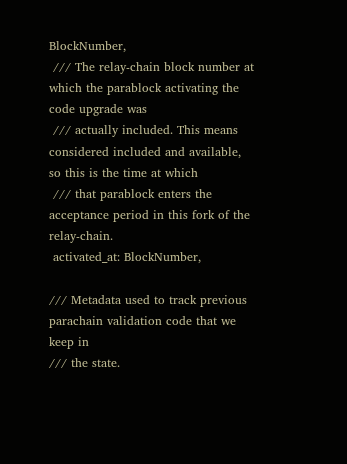BlockNumber,
 /// The relay-chain block number at which the parablock activating the code upgrade was
 /// actually included. This means considered included and available, so this is the time at which
 /// that parablock enters the acceptance period in this fork of the relay-chain.
 activated_at: BlockNumber,

/// Metadata used to track previous parachain validation code that we keep in
/// the state.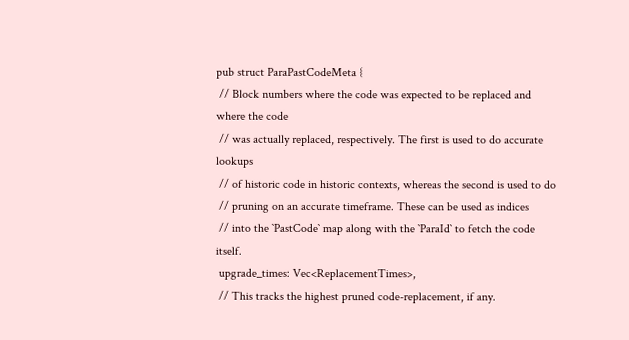pub struct ParaPastCodeMeta {
 // Block numbers where the code was expected to be replaced and where the code
 // was actually replaced, respectively. The first is used to do accurate lookups
 // of historic code in historic contexts, whereas the second is used to do
 // pruning on an accurate timeframe. These can be used as indices
 // into the `PastCode` map along with the `ParaId` to fetch the code itself.
 upgrade_times: Vec<ReplacementTimes>,
 // This tracks the highest pruned code-replacement, if any.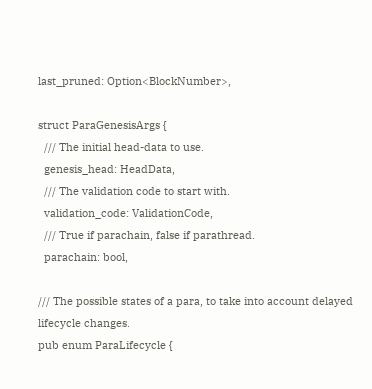last_pruned: Option<BlockNumber>,

struct ParaGenesisArgs {
  /// The initial head-data to use.
  genesis_head: HeadData,
  /// The validation code to start with.
  validation_code: ValidationCode,
  /// True if parachain, false if parathread.
  parachain: bool,

/// The possible states of a para, to take into account delayed lifecycle changes.
pub enum ParaLifecycle {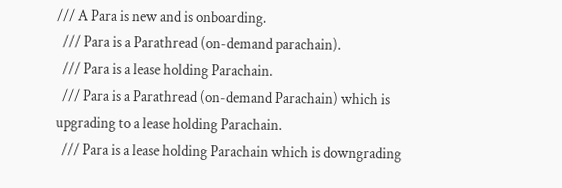/// A Para is new and is onboarding.
  /// Para is a Parathread (on-demand parachain).
  /// Para is a lease holding Parachain.
  /// Para is a Parathread (on-demand Parachain) which is upgrading to a lease holding Parachain.
  /// Para is a lease holding Parachain which is downgrading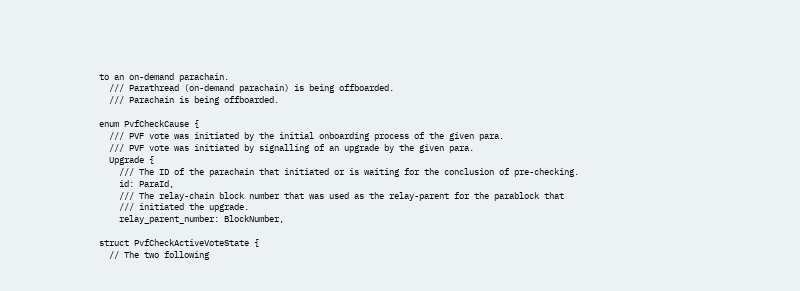to an on-demand parachain.
  /// Parathread (on-demand parachain) is being offboarded.
  /// Parachain is being offboarded.

enum PvfCheckCause {
  /// PVF vote was initiated by the initial onboarding process of the given para.
  /// PVF vote was initiated by signalling of an upgrade by the given para.
  Upgrade {
    /// The ID of the parachain that initiated or is waiting for the conclusion of pre-checking.
    id: ParaId,
    /// The relay-chain block number that was used as the relay-parent for the parablock that
    /// initiated the upgrade.
    relay_parent_number: BlockNumber,

struct PvfCheckActiveVoteState {
  // The two following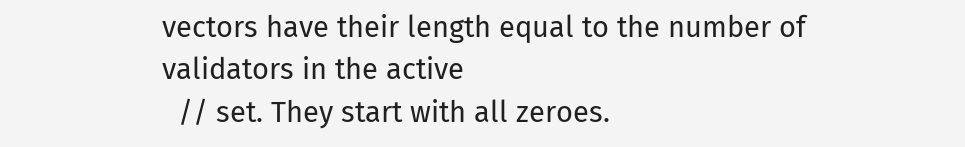vectors have their length equal to the number of validators in the active
  // set. They start with all zeroes.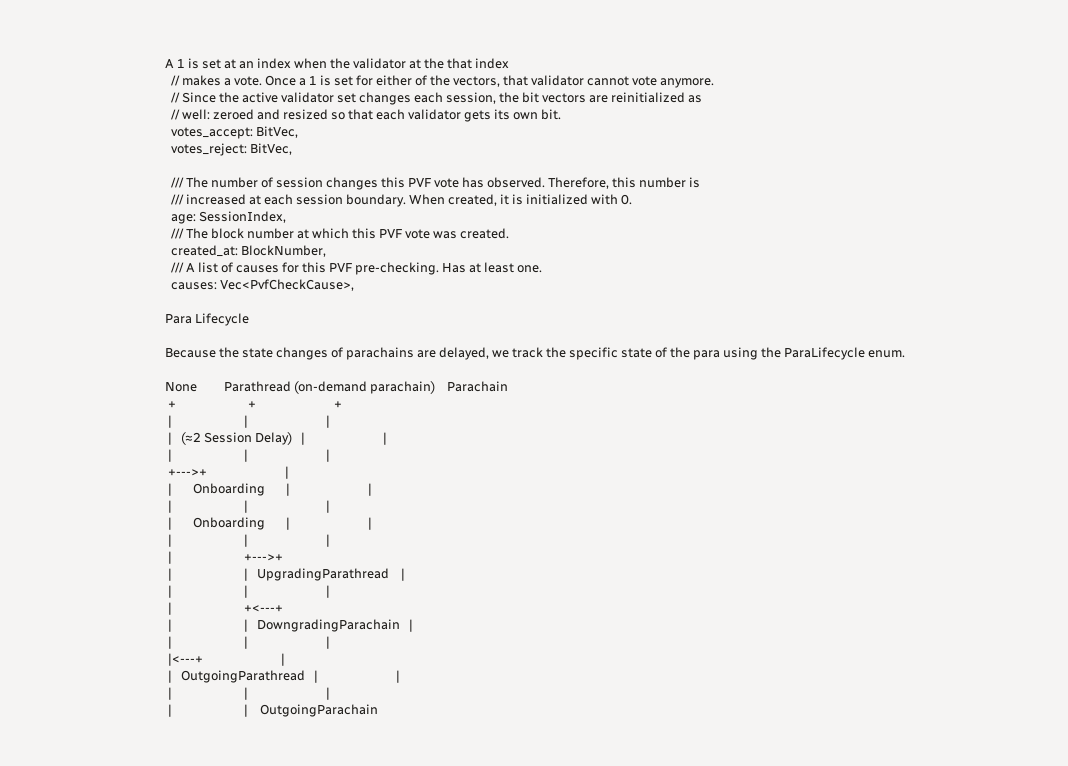A 1 is set at an index when the validator at the that index
  // makes a vote. Once a 1 is set for either of the vectors, that validator cannot vote anymore.
  // Since the active validator set changes each session, the bit vectors are reinitialized as
  // well: zeroed and resized so that each validator gets its own bit.
  votes_accept: BitVec,
  votes_reject: BitVec,

  /// The number of session changes this PVF vote has observed. Therefore, this number is
  /// increased at each session boundary. When created, it is initialized with 0.
  age: SessionIndex,
  /// The block number at which this PVF vote was created.
  created_at: BlockNumber,
  /// A list of causes for this PVF pre-checking. Has at least one.
  causes: Vec<PvfCheckCause>,

Para Lifecycle

Because the state changes of parachains are delayed, we track the specific state of the para using the ParaLifecycle enum.

None         Parathread (on-demand parachain)    Parachain
 +                        +                          +
 |                        |                          |
 |   (≈2 Session Delay)   |                          |
 |                        |                          |
 +--->+                          |
 |       Onboarding       |                          |
 |                        |                          |
 |       Onboarding       |                          |
 |                        |                          |
 |                        +--->+
 |                        |   UpgradingParathread    |
 |                        |                          |
 |                        +<---+
 |                        |   DowngradingParachain   |
 |                        |                          |
 |<---+                          |
 |   OutgoingParathread   |                          |
 |                        |                          |
 |                        |    OutgoingParachain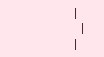|
 |                        |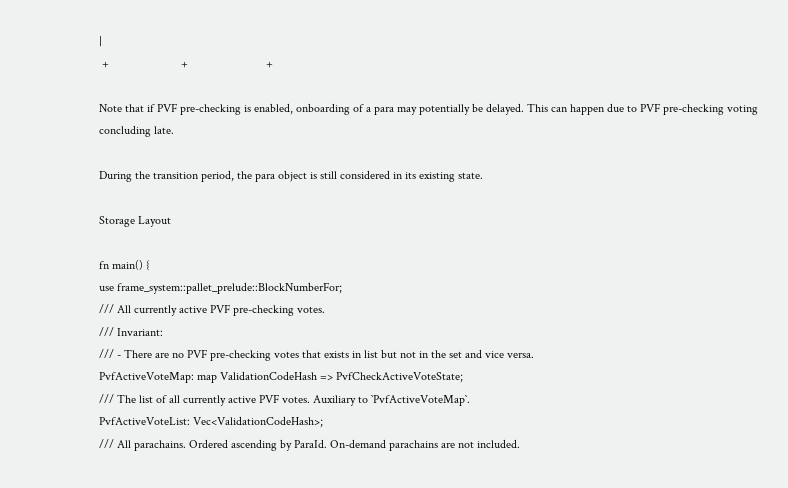|
 +                        +                          +

Note that if PVF pre-checking is enabled, onboarding of a para may potentially be delayed. This can happen due to PVF pre-checking voting concluding late.

During the transition period, the para object is still considered in its existing state.

Storage Layout

fn main() {
use frame_system::pallet_prelude::BlockNumberFor;
/// All currently active PVF pre-checking votes.
/// Invariant:
/// - There are no PVF pre-checking votes that exists in list but not in the set and vice versa.
PvfActiveVoteMap: map ValidationCodeHash => PvfCheckActiveVoteState;
/// The list of all currently active PVF votes. Auxiliary to `PvfActiveVoteMap`.
PvfActiveVoteList: Vec<ValidationCodeHash>;
/// All parachains. Ordered ascending by ParaId. On-demand parachains are not included.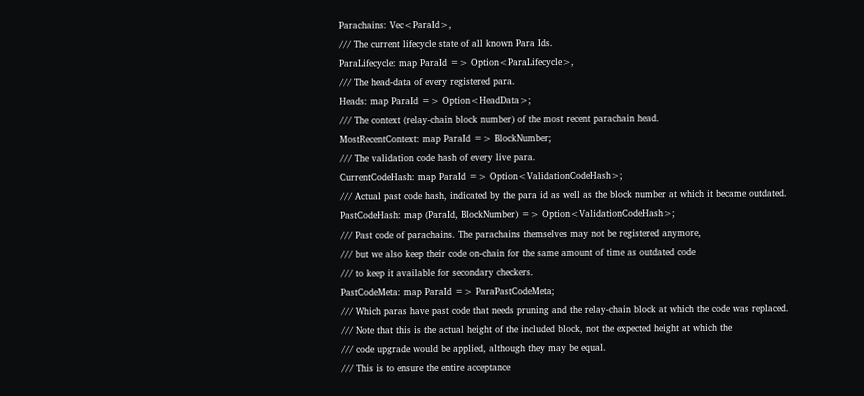Parachains: Vec<ParaId>,
/// The current lifecycle state of all known Para Ids.
ParaLifecycle: map ParaId => Option<ParaLifecycle>,
/// The head-data of every registered para.
Heads: map ParaId => Option<HeadData>;
/// The context (relay-chain block number) of the most recent parachain head.
MostRecentContext: map ParaId => BlockNumber;
/// The validation code hash of every live para.
CurrentCodeHash: map ParaId => Option<ValidationCodeHash>;
/// Actual past code hash, indicated by the para id as well as the block number at which it became outdated.
PastCodeHash: map (ParaId, BlockNumber) => Option<ValidationCodeHash>;
/// Past code of parachains. The parachains themselves may not be registered anymore,
/// but we also keep their code on-chain for the same amount of time as outdated code
/// to keep it available for secondary checkers.
PastCodeMeta: map ParaId => ParaPastCodeMeta;
/// Which paras have past code that needs pruning and the relay-chain block at which the code was replaced.
/// Note that this is the actual height of the included block, not the expected height at which the
/// code upgrade would be applied, although they may be equal.
/// This is to ensure the entire acceptance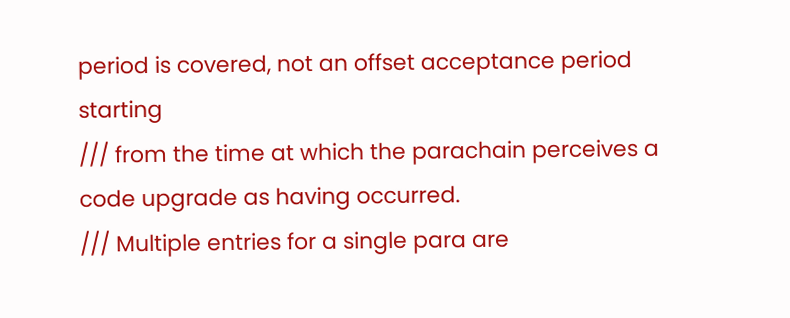period is covered, not an offset acceptance period starting
/// from the time at which the parachain perceives a code upgrade as having occurred.
/// Multiple entries for a single para are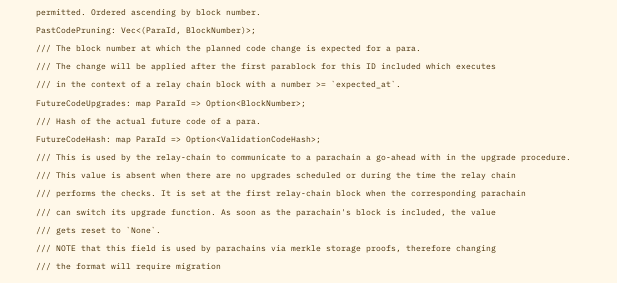permitted. Ordered ascending by block number.
PastCodePruning: Vec<(ParaId, BlockNumber)>;
/// The block number at which the planned code change is expected for a para.
/// The change will be applied after the first parablock for this ID included which executes
/// in the context of a relay chain block with a number >= `expected_at`.
FutureCodeUpgrades: map ParaId => Option<BlockNumber>;
/// Hash of the actual future code of a para.
FutureCodeHash: map ParaId => Option<ValidationCodeHash>;
/// This is used by the relay-chain to communicate to a parachain a go-ahead with in the upgrade procedure.
/// This value is absent when there are no upgrades scheduled or during the time the relay chain
/// performs the checks. It is set at the first relay-chain block when the corresponding parachain
/// can switch its upgrade function. As soon as the parachain's block is included, the value
/// gets reset to `None`.
/// NOTE that this field is used by parachains via merkle storage proofs, therefore changing
/// the format will require migration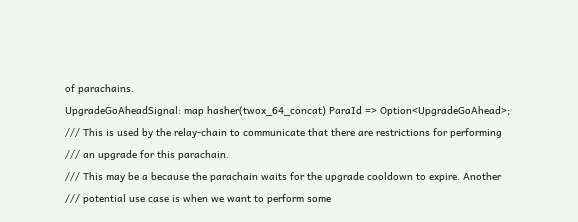of parachains.
UpgradeGoAheadSignal: map hasher(twox_64_concat) ParaId => Option<UpgradeGoAhead>;
/// This is used by the relay-chain to communicate that there are restrictions for performing
/// an upgrade for this parachain.
/// This may be a because the parachain waits for the upgrade cooldown to expire. Another
/// potential use case is when we want to perform some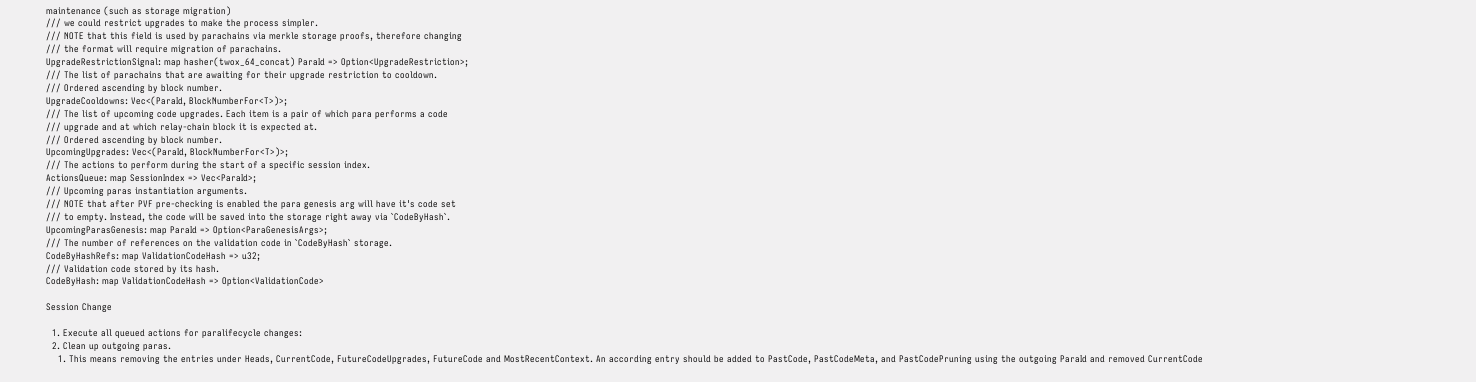maintenance (such as storage migration)
/// we could restrict upgrades to make the process simpler.
/// NOTE that this field is used by parachains via merkle storage proofs, therefore changing
/// the format will require migration of parachains.
UpgradeRestrictionSignal: map hasher(twox_64_concat) ParaId => Option<UpgradeRestriction>;
/// The list of parachains that are awaiting for their upgrade restriction to cooldown.
/// Ordered ascending by block number.
UpgradeCooldowns: Vec<(ParaId, BlockNumberFor<T>)>;
/// The list of upcoming code upgrades. Each item is a pair of which para performs a code
/// upgrade and at which relay-chain block it is expected at.
/// Ordered ascending by block number.
UpcomingUpgrades: Vec<(ParaId, BlockNumberFor<T>)>;
/// The actions to perform during the start of a specific session index.
ActionsQueue: map SessionIndex => Vec<ParaId>;
/// Upcoming paras instantiation arguments.
/// NOTE that after PVF pre-checking is enabled the para genesis arg will have it's code set
/// to empty. Instead, the code will be saved into the storage right away via `CodeByHash`.
UpcomingParasGenesis: map ParaId => Option<ParaGenesisArgs>;
/// The number of references on the validation code in `CodeByHash` storage.
CodeByHashRefs: map ValidationCodeHash => u32;
/// Validation code stored by its hash.
CodeByHash: map ValidationCodeHash => Option<ValidationCode>

Session Change

  1. Execute all queued actions for paralifecycle changes:
  2. Clean up outgoing paras.
    1. This means removing the entries under Heads, CurrentCode, FutureCodeUpgrades, FutureCode and MostRecentContext. An according entry should be added to PastCode, PastCodeMeta, and PastCodePruning using the outgoing ParaId and removed CurrentCode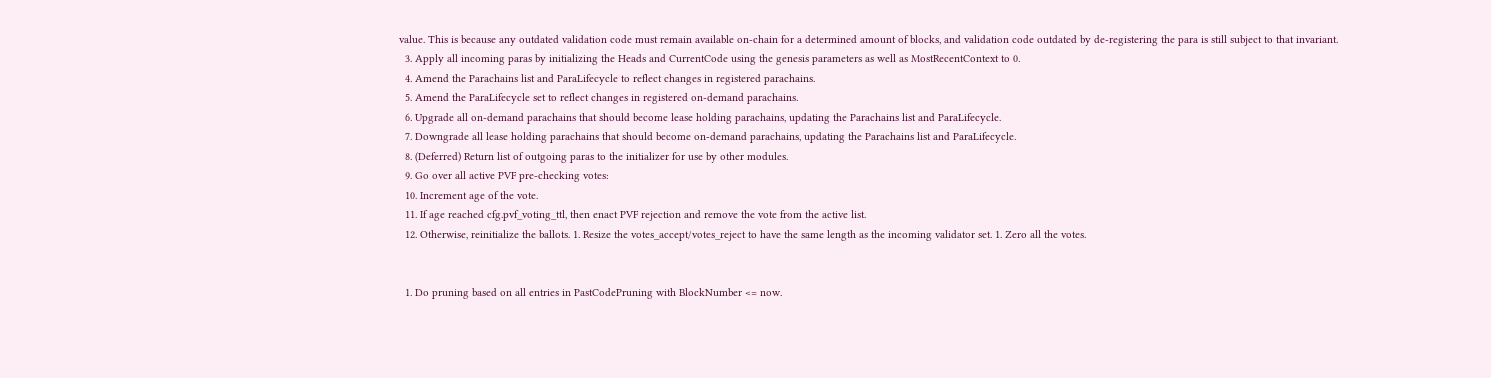value. This is because any outdated validation code must remain available on-chain for a determined amount of blocks, and validation code outdated by de-registering the para is still subject to that invariant.
  3. Apply all incoming paras by initializing the Heads and CurrentCode using the genesis parameters as well as MostRecentContext to 0.
  4. Amend the Parachains list and ParaLifecycle to reflect changes in registered parachains.
  5. Amend the ParaLifecycle set to reflect changes in registered on-demand parachains.
  6. Upgrade all on-demand parachains that should become lease holding parachains, updating the Parachains list and ParaLifecycle.
  7. Downgrade all lease holding parachains that should become on-demand parachains, updating the Parachains list and ParaLifecycle.
  8. (Deferred) Return list of outgoing paras to the initializer for use by other modules.
  9. Go over all active PVF pre-checking votes:
  10. Increment age of the vote.
  11. If age reached cfg.pvf_voting_ttl, then enact PVF rejection and remove the vote from the active list.
  12. Otherwise, reinitialize the ballots. 1. Resize the votes_accept/votes_reject to have the same length as the incoming validator set. 1. Zero all the votes.


  1. Do pruning based on all entries in PastCodePruning with BlockNumber <= now.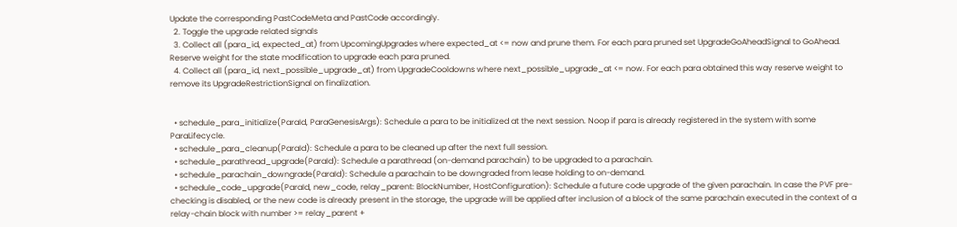Update the corresponding PastCodeMeta and PastCode accordingly.
  2. Toggle the upgrade related signals
  3. Collect all (para_id, expected_at) from UpcomingUpgrades where expected_at <= now and prune them. For each para pruned set UpgradeGoAheadSignal to GoAhead. Reserve weight for the state modification to upgrade each para pruned.
  4. Collect all (para_id, next_possible_upgrade_at) from UpgradeCooldowns where next_possible_upgrade_at <= now. For each para obtained this way reserve weight to remove its UpgradeRestrictionSignal on finalization.


  • schedule_para_initialize(ParaId, ParaGenesisArgs): Schedule a para to be initialized at the next session. Noop if para is already registered in the system with some ParaLifecycle.
  • schedule_para_cleanup(ParaId): Schedule a para to be cleaned up after the next full session.
  • schedule_parathread_upgrade(ParaId): Schedule a parathread (on-demand parachain) to be upgraded to a parachain.
  • schedule_parachain_downgrade(ParaId): Schedule a parachain to be downgraded from lease holding to on-demand.
  • schedule_code_upgrade(ParaId, new_code, relay_parent: BlockNumber, HostConfiguration): Schedule a future code upgrade of the given parachain. In case the PVF pre-checking is disabled, or the new code is already present in the storage, the upgrade will be applied after inclusion of a block of the same parachain executed in the context of a relay-chain block with number >= relay_parent +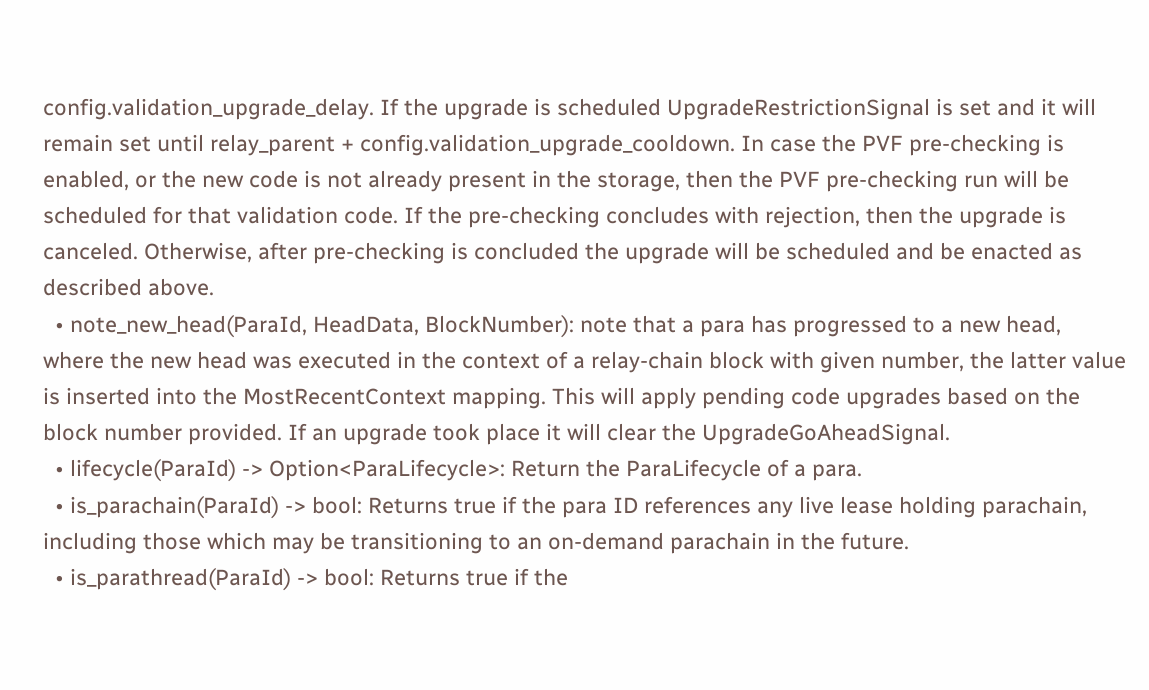config.validation_upgrade_delay. If the upgrade is scheduled UpgradeRestrictionSignal is set and it will remain set until relay_parent + config.validation_upgrade_cooldown. In case the PVF pre-checking is enabled, or the new code is not already present in the storage, then the PVF pre-checking run will be scheduled for that validation code. If the pre-checking concludes with rejection, then the upgrade is canceled. Otherwise, after pre-checking is concluded the upgrade will be scheduled and be enacted as described above.
  • note_new_head(ParaId, HeadData, BlockNumber): note that a para has progressed to a new head, where the new head was executed in the context of a relay-chain block with given number, the latter value is inserted into the MostRecentContext mapping. This will apply pending code upgrades based on the block number provided. If an upgrade took place it will clear the UpgradeGoAheadSignal.
  • lifecycle(ParaId) -> Option<ParaLifecycle>: Return the ParaLifecycle of a para.
  • is_parachain(ParaId) -> bool: Returns true if the para ID references any live lease holding parachain, including those which may be transitioning to an on-demand parachain in the future.
  • is_parathread(ParaId) -> bool: Returns true if the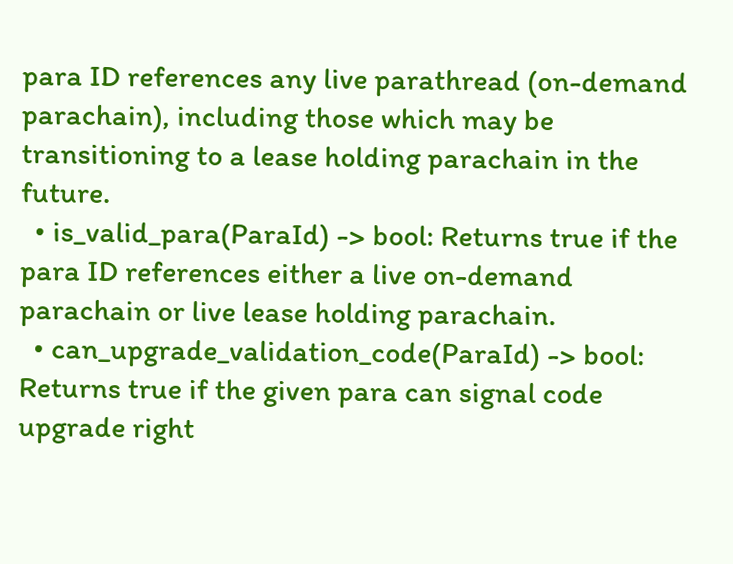para ID references any live parathread (on-demand parachain), including those which may be transitioning to a lease holding parachain in the future.
  • is_valid_para(ParaId) -> bool: Returns true if the para ID references either a live on-demand parachain or live lease holding parachain.
  • can_upgrade_validation_code(ParaId) -> bool: Returns true if the given para can signal code upgrade right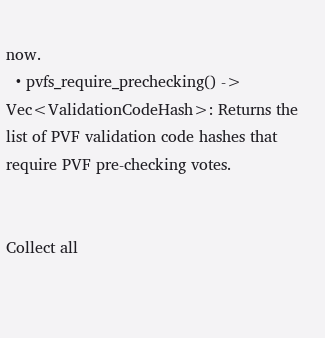now.
  • pvfs_require_prechecking() -> Vec<ValidationCodeHash>: Returns the list of PVF validation code hashes that require PVF pre-checking votes.


Collect all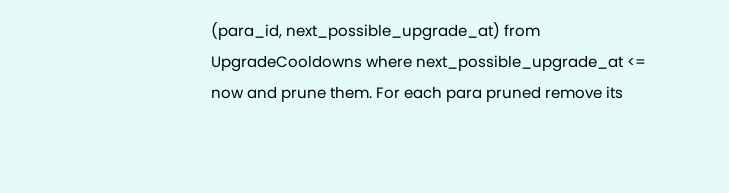(para_id, next_possible_upgrade_at) from UpgradeCooldowns where next_possible_upgrade_at <= now and prune them. For each para pruned remove its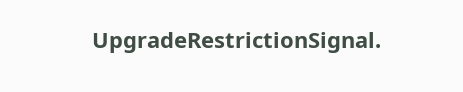UpgradeRestrictionSignal.